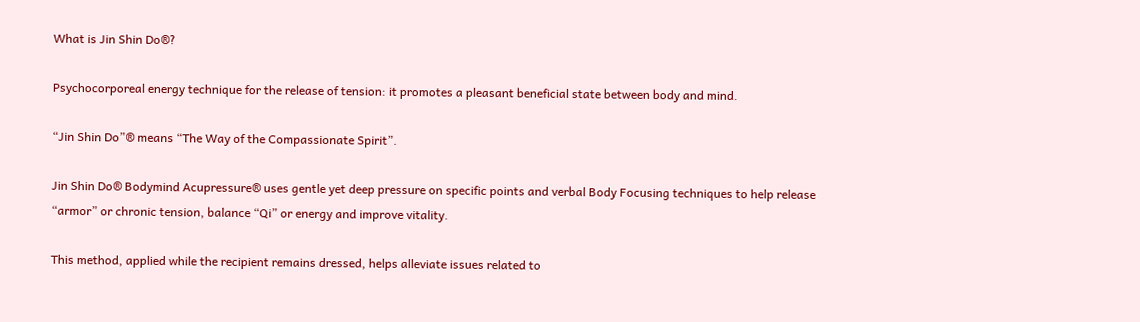What is Jin Shin Do®?

Psychocorporeal energy technique for the release of tension: it promotes a pleasant beneficial state between body and mind.

“Jin Shin Do”® means “The Way of the Compassionate Spirit”.

Jin Shin Do® Bodymind Acupressure® uses gentle yet deep pressure on specific points and verbal Body Focusing techniques to help release “armor” or chronic tension, balance “Qi” or energy and improve vitality.

This method, applied while the recipient remains dressed, helps alleviate issues related to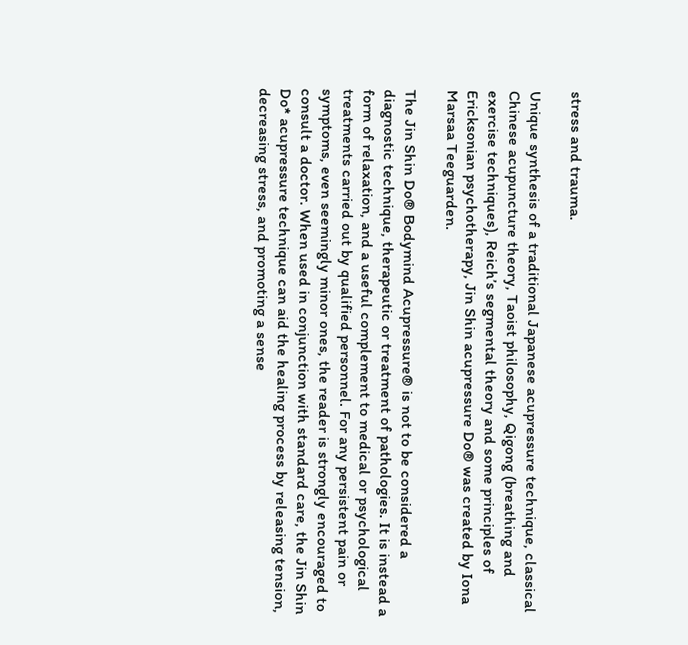stress and trauma.

Unique synthesis of a traditional Japanese acupressure technique, classical Chinese acupuncture theory, Taoist philosophy, Qigong (breathing and exercise techniques), Reich’s segmental theory and some principles of Ericksonian psychotherapy, Jin Shin acupressure Do® was created by Iona Marsaa Teeguarden.

The Jin Shin Do® Bodymind Acupressure® is not to be considered a diagnostic technique, therapeutic or treatment of pathologies. It is instead a form of relaxation, and a useful complement to medical or psychological treatments carried out by qualified personnel. For any persistent pain or symptoms, even seemingly minor ones, the reader is strongly encouraged to consult a doctor. When used in conjunction with standard care, the Jin Shin Do* acupressure technique can aid the healing process by releasing tension, decreasing stress, and promoting a sense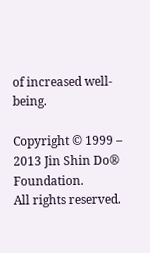of increased well-being.

Copyright © 1999 – 2013 Jin Shin Do® Foundation.
All rights reserved.